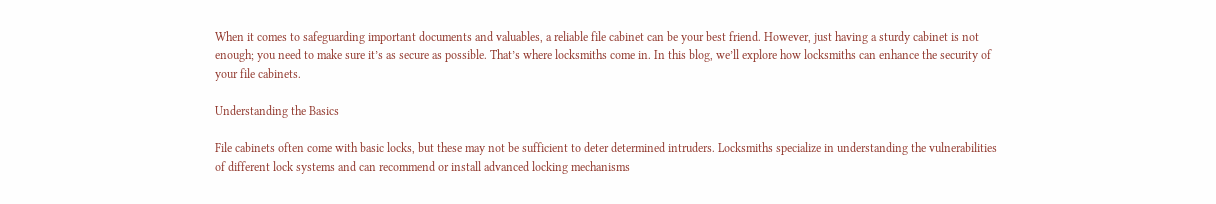When it comes to safeguarding important documents and valuables, a reliable file cabinet can be your best friend. However, just having a sturdy cabinet is not enough; you need to make sure it’s as secure as possible. That’s where locksmiths come in. In this blog, we’ll explore how locksmiths can enhance the security of your file cabinets.

Understanding the Basics

File cabinets often come with basic locks, but these may not be sufficient to deter determined intruders. Locksmiths specialize in understanding the vulnerabilities of different lock systems and can recommend or install advanced locking mechanisms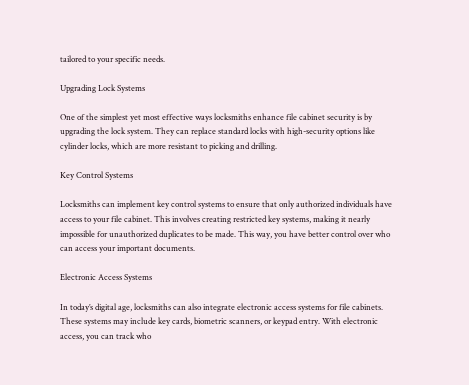tailored to your specific needs.

Upgrading Lock Systems

One of the simplest yet most effective ways locksmiths enhance file cabinet security is by upgrading the lock system. They can replace standard locks with high-security options like cylinder locks, which are more resistant to picking and drilling.

Key Control Systems

Locksmiths can implement key control systems to ensure that only authorized individuals have access to your file cabinet. This involves creating restricted key systems, making it nearly impossible for unauthorized duplicates to be made. This way, you have better control over who can access your important documents.

Electronic Access Systems

In today’s digital age, locksmiths can also integrate electronic access systems for file cabinets. These systems may include key cards, biometric scanners, or keypad entry. With electronic access, you can track who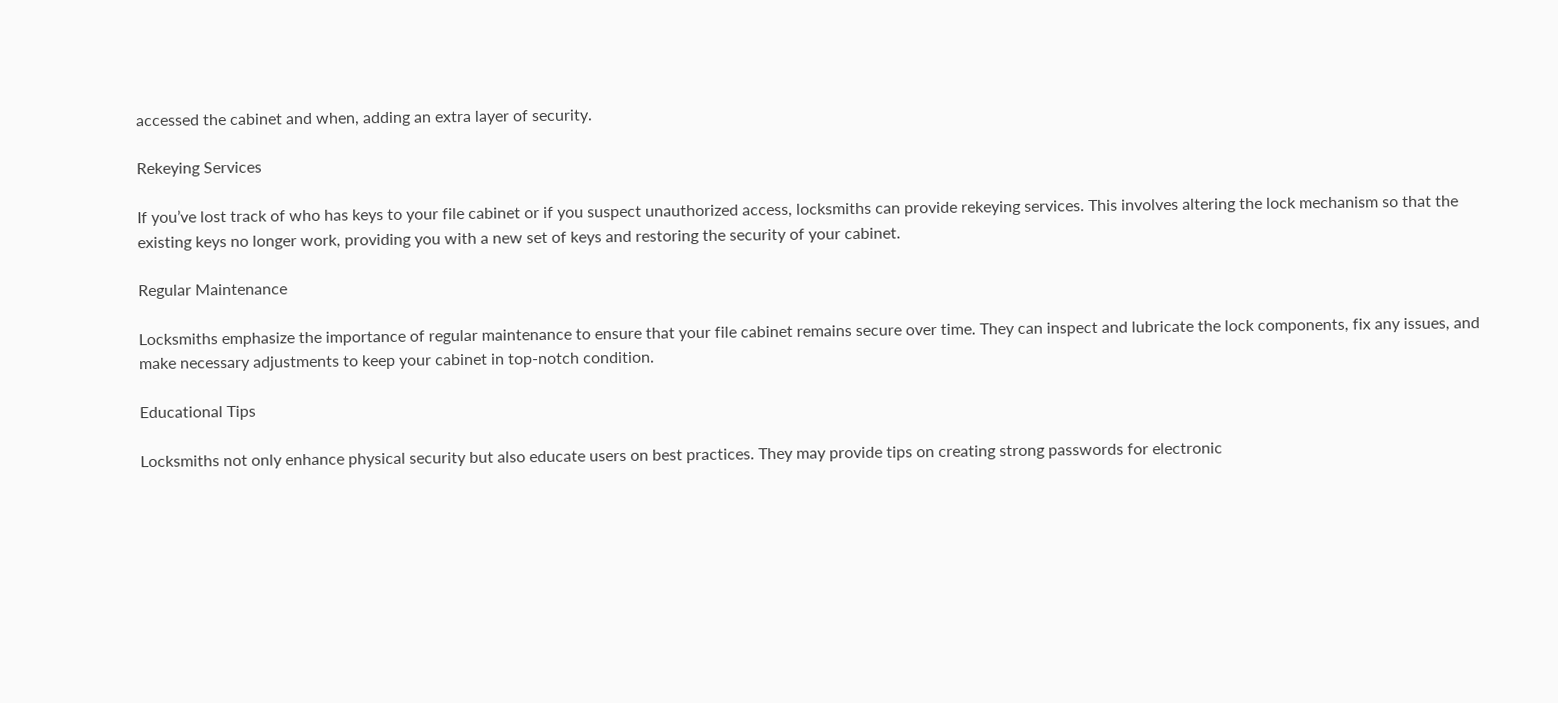accessed the cabinet and when, adding an extra layer of security.

Rekeying Services

If you’ve lost track of who has keys to your file cabinet or if you suspect unauthorized access, locksmiths can provide rekeying services. This involves altering the lock mechanism so that the existing keys no longer work, providing you with a new set of keys and restoring the security of your cabinet.

Regular Maintenance

Locksmiths emphasize the importance of regular maintenance to ensure that your file cabinet remains secure over time. They can inspect and lubricate the lock components, fix any issues, and make necessary adjustments to keep your cabinet in top-notch condition.

Educational Tips

Locksmiths not only enhance physical security but also educate users on best practices. They may provide tips on creating strong passwords for electronic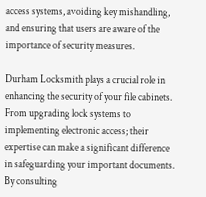access systems, avoiding key mishandling, and ensuring that users are aware of the importance of security measures.

Durham Locksmith plays a crucial role in enhancing the security of your file cabinets. From upgrading lock systems to implementing electronic access; their expertise can make a significant difference in safeguarding your important documents. By consulting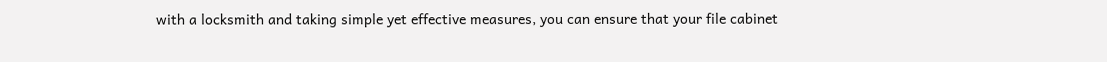with a locksmith and taking simple yet effective measures, you can ensure that your file cabinet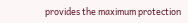provides the maximum protection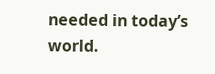needed in today’s world.